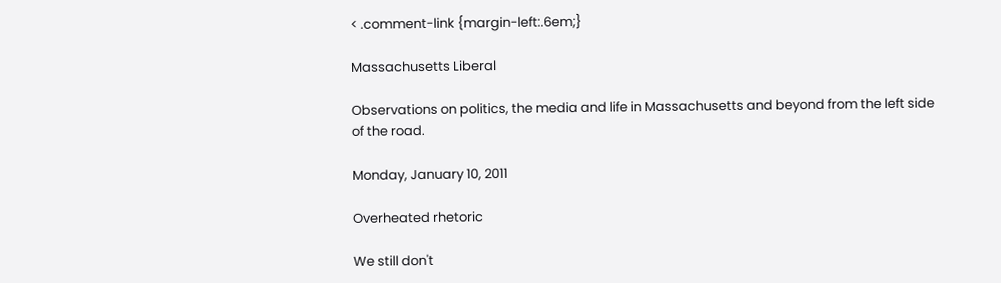< .comment-link {margin-left:.6em;}

Massachusetts Liberal

Observations on politics, the media and life in Massachusetts and beyond from the left side of the road.

Monday, January 10, 2011

Overheated rhetoric

We still don't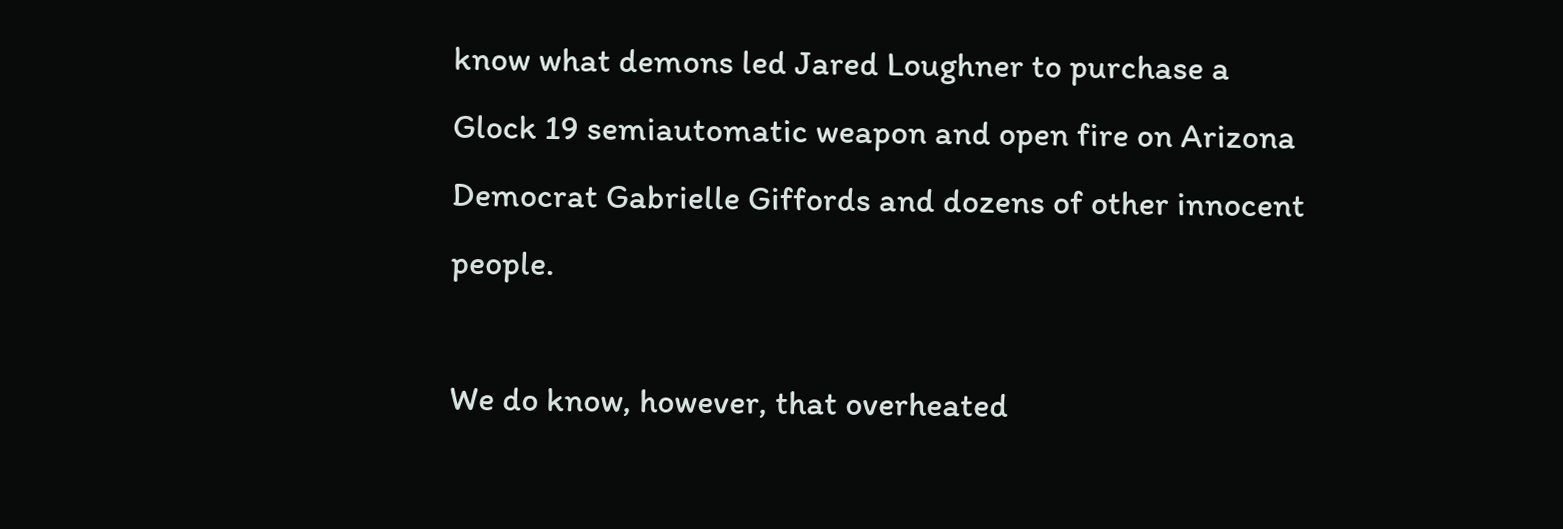know what demons led Jared Loughner to purchase a Glock 19 semiautomatic weapon and open fire on Arizona Democrat Gabrielle Giffords and dozens of other innocent people.

We do know, however, that overheated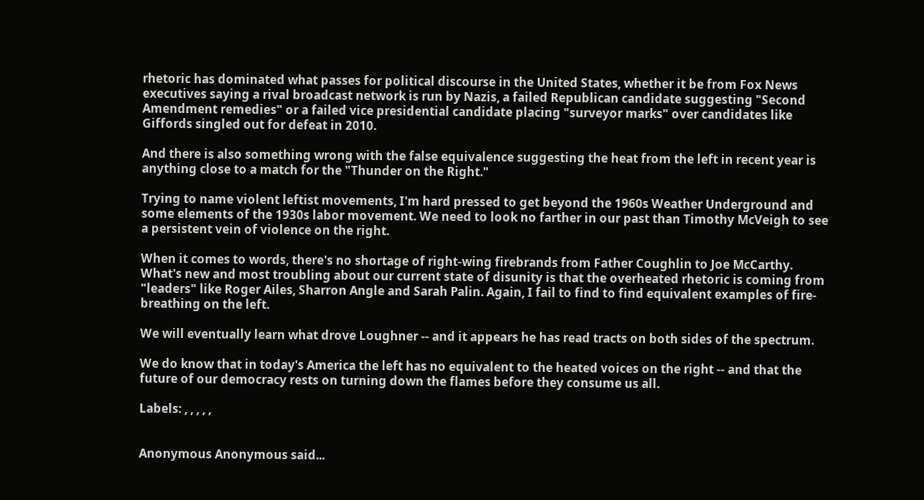rhetoric has dominated what passes for political discourse in the United States, whether it be from Fox News executives saying a rival broadcast network is run by Nazis, a failed Republican candidate suggesting "Second Amendment remedies" or a failed vice presidential candidate placing "surveyor marks" over candidates like Giffords singled out for defeat in 2010.

And there is also something wrong with the false equivalence suggesting the heat from the left in recent year is anything close to a match for the "Thunder on the Right."

Trying to name violent leftist movements, I'm hard pressed to get beyond the 1960s Weather Underground and some elements of the 1930s labor movement. We need to look no farther in our past than Timothy McVeigh to see a persistent vein of violence on the right.

When it comes to words, there's no shortage of right-wing firebrands from Father Coughlin to Joe McCarthy. What's new and most troubling about our current state of disunity is that the overheated rhetoric is coming from "leaders" like Roger Ailes, Sharron Angle and Sarah Palin. Again, I fail to find to find equivalent examples of fire-breathing on the left.

We will eventually learn what drove Loughner -- and it appears he has read tracts on both sides of the spectrum.

We do know that in today's America the left has no equivalent to the heated voices on the right -- and that the future of our democracy rests on turning down the flames before they consume us all.

Labels: , , , , ,


Anonymous Anonymous said...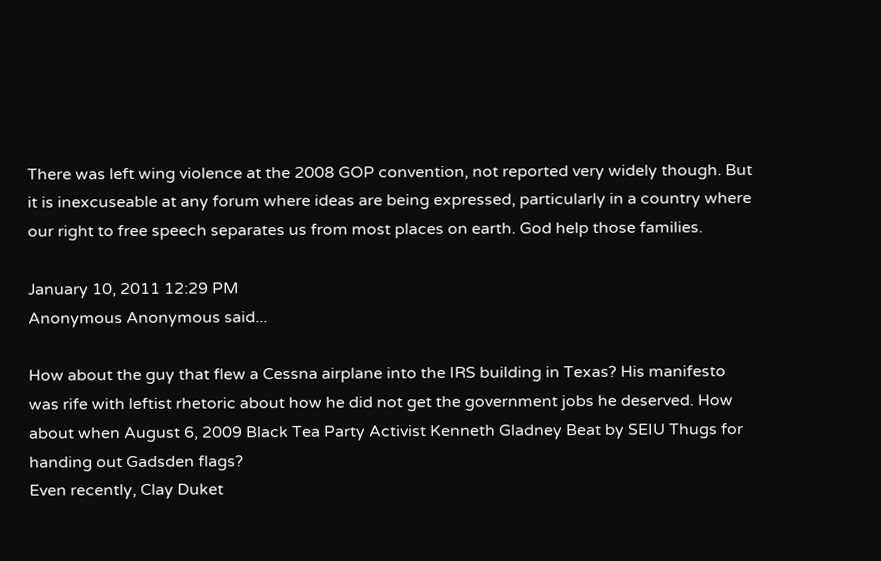There was left wing violence at the 2008 GOP convention, not reported very widely though. But it is inexcuseable at any forum where ideas are being expressed, particularly in a country where our right to free speech separates us from most places on earth. God help those families.

January 10, 2011 12:29 PM
Anonymous Anonymous said...

How about the guy that flew a Cessna airplane into the IRS building in Texas? His manifesto was rife with leftist rhetoric about how he did not get the government jobs he deserved. How about when August 6, 2009 Black Tea Party Activist Kenneth Gladney Beat by SEIU Thugs for handing out Gadsden flags?
Even recently, Clay Duket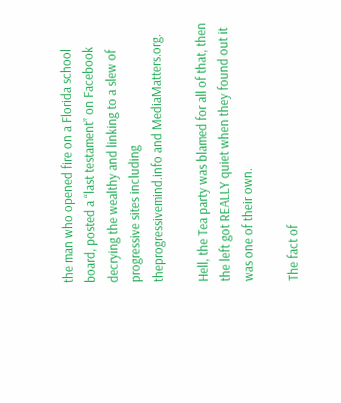the man who opened fire on a Florida school board, posted a “last testament” on Facebook decrying the wealthy and linking to a slew of progressive sites including theprogressivemind.info and MediaMatters.org.

Hell, the Tea party was blamed for all of that, then the left got REALLY quiet when they found out it was one of their own.

The fact of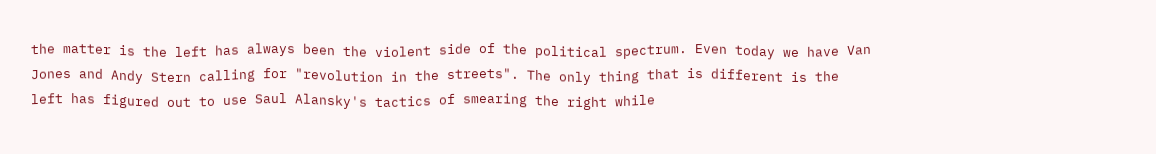the matter is the left has always been the violent side of the political spectrum. Even today we have Van Jones and Andy Stern calling for "revolution in the streets". The only thing that is different is the left has figured out to use Saul Alansky's tactics of smearing the right while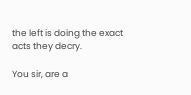the left is doing the exact acts they decry.

You sir, are a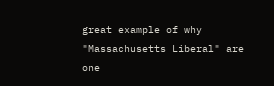great example of why "Massachusetts Liberal" are one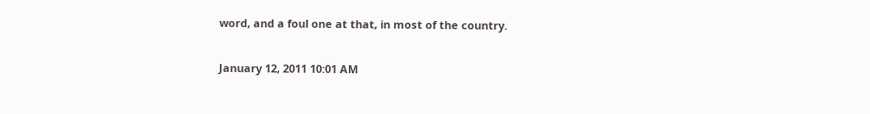word, and a foul one at that, in most of the country.

January 12, 2011 10:01 AM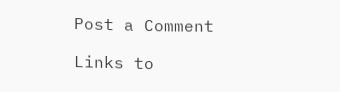Post a Comment

Links to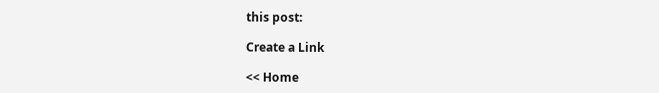this post:

Create a Link

<< Home